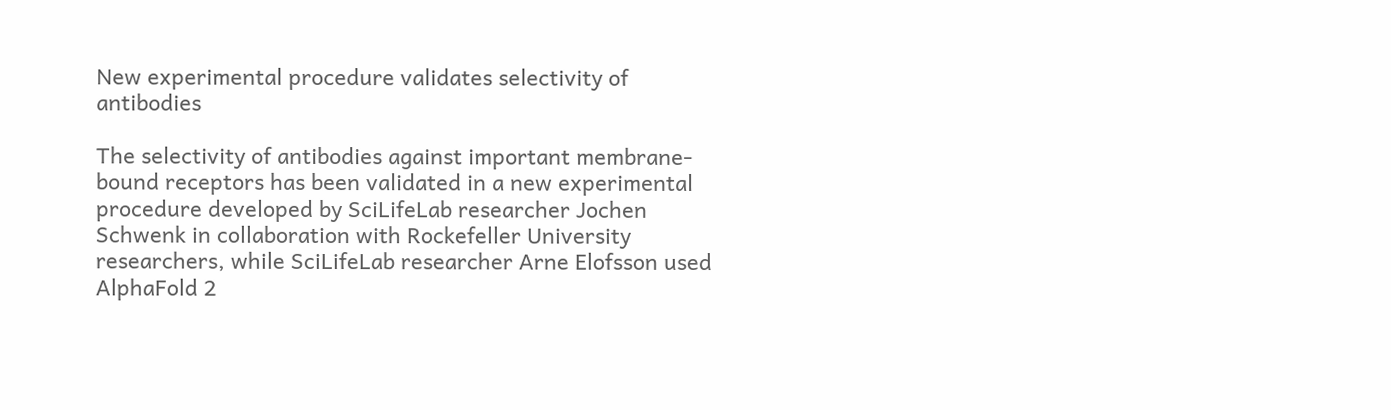New experimental procedure validates selectivity of antibodies

The selectivity of antibodies against important membrane-bound receptors has been validated in a new experimental procedure developed by SciLifeLab researcher Jochen Schwenk in collaboration with Rockefeller University researchers, while SciLifeLab researcher Arne Elofsson used AlphaFold 2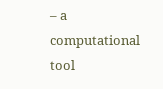– a computational tool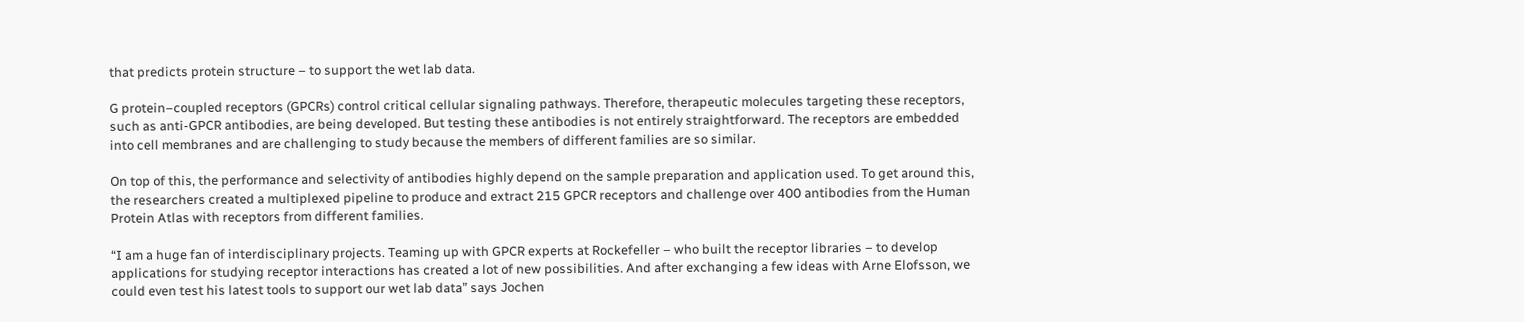that predicts protein structure – to support the wet lab data.

G protein–coupled receptors (GPCRs) control critical cellular signaling pathways. Therefore, therapeutic molecules targeting these receptors, such as anti-GPCR antibodies, are being developed. But testing these antibodies is not entirely straightforward. The receptors are embedded into cell membranes and are challenging to study because the members of different families are so similar.

On top of this, the performance and selectivity of antibodies highly depend on the sample preparation and application used. To get around this, the researchers created a multiplexed pipeline to produce and extract 215 GPCR receptors and challenge over 400 antibodies from the Human Protein Atlas with receptors from different families.

“I am a huge fan of interdisciplinary projects. Teaming up with GPCR experts at Rockefeller – who built the receptor libraries – to develop applications for studying receptor interactions has created a lot of new possibilities. And after exchanging a few ideas with Arne Elofsson, we could even test his latest tools to support our wet lab data” says Jochen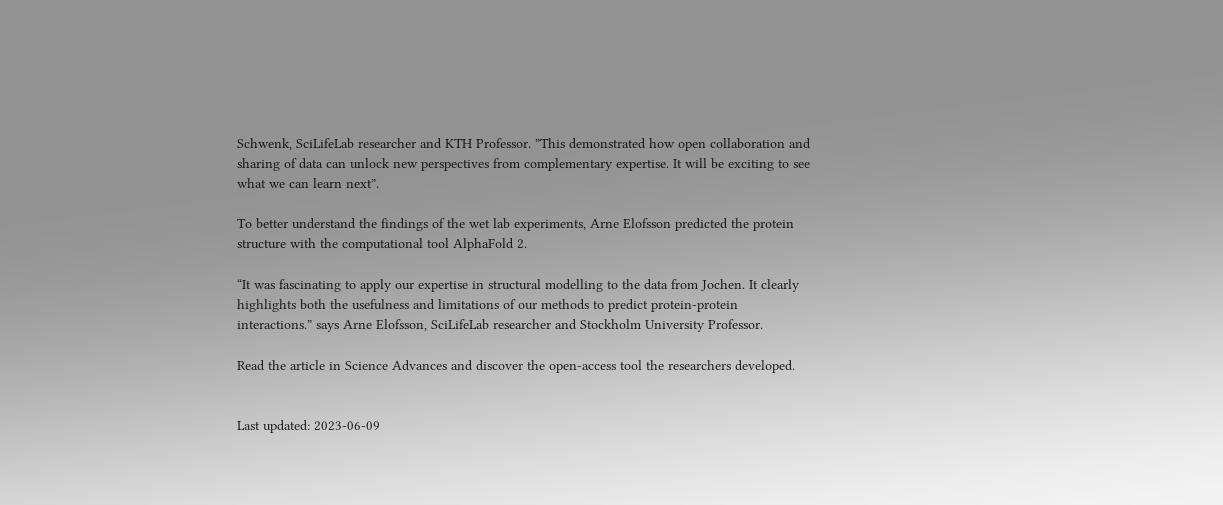Schwenk, SciLifeLab researcher and KTH Professor. ”This demonstrated how open collaboration and sharing of data can unlock new perspectives from complementary expertise. It will be exciting to see what we can learn next”.

To better understand the findings of the wet lab experiments, Arne Elofsson predicted the protein structure with the computational tool AlphaFold 2.

“It was fascinating to apply our expertise in structural modelling to the data from Jochen. It clearly highlights both the usefulness and limitations of our methods to predict protein-protein interactions.” says Arne Elofsson, SciLifeLab researcher and Stockholm University Professor.

Read the article in Science Advances and discover the open-access tool the researchers developed.


Last updated: 2023-06-09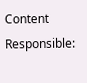Content Responsible: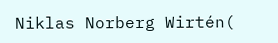Niklas Norberg Wirtén(